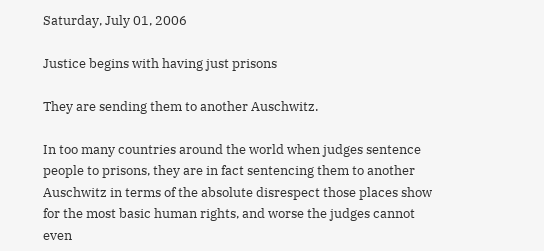Saturday, July 01, 2006

Justice begins with having just prisons

They are sending them to another Auschwitz.

In too many countries around the world when judges sentence people to prisons, they are in fact sentencing them to another Auschwitz in terms of the absolute disrespect those places show for the most basic human rights, and worse the judges cannot even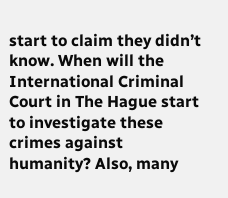start to claim they didn’t know. When will the International Criminal Court in The Hague start to investigate these crimes against humanity? Also, many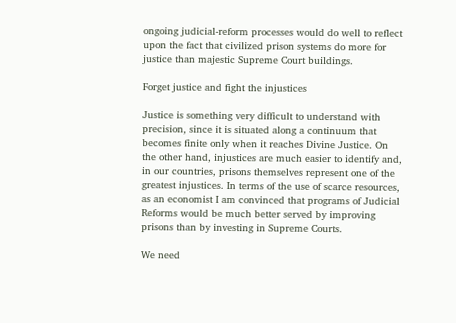ongoing judicial-reform processes would do well to reflect upon the fact that civilized prison systems do more for justice than majestic Supreme Court buildings.

Forget justice and fight the injustices

Justice is something very difficult to understand with precision, since it is situated along a continuum that becomes finite only when it reaches Divine Justice. On the other hand, injustices are much easier to identify and, in our countries, prisons themselves represent one of the greatest injustices. In terms of the use of scarce resources, as an economist I am convinced that programs of Judicial Reforms would be much better served by improving prisons than by investing in Supreme Courts.

We need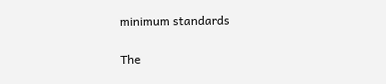minimum standards

The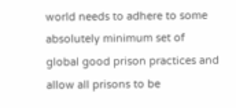world needs to adhere to some absolutely minimum set of global good prison practices and allow all prisons to be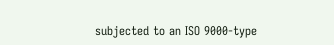subjected to an ISO 9000-type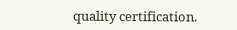quality certification.